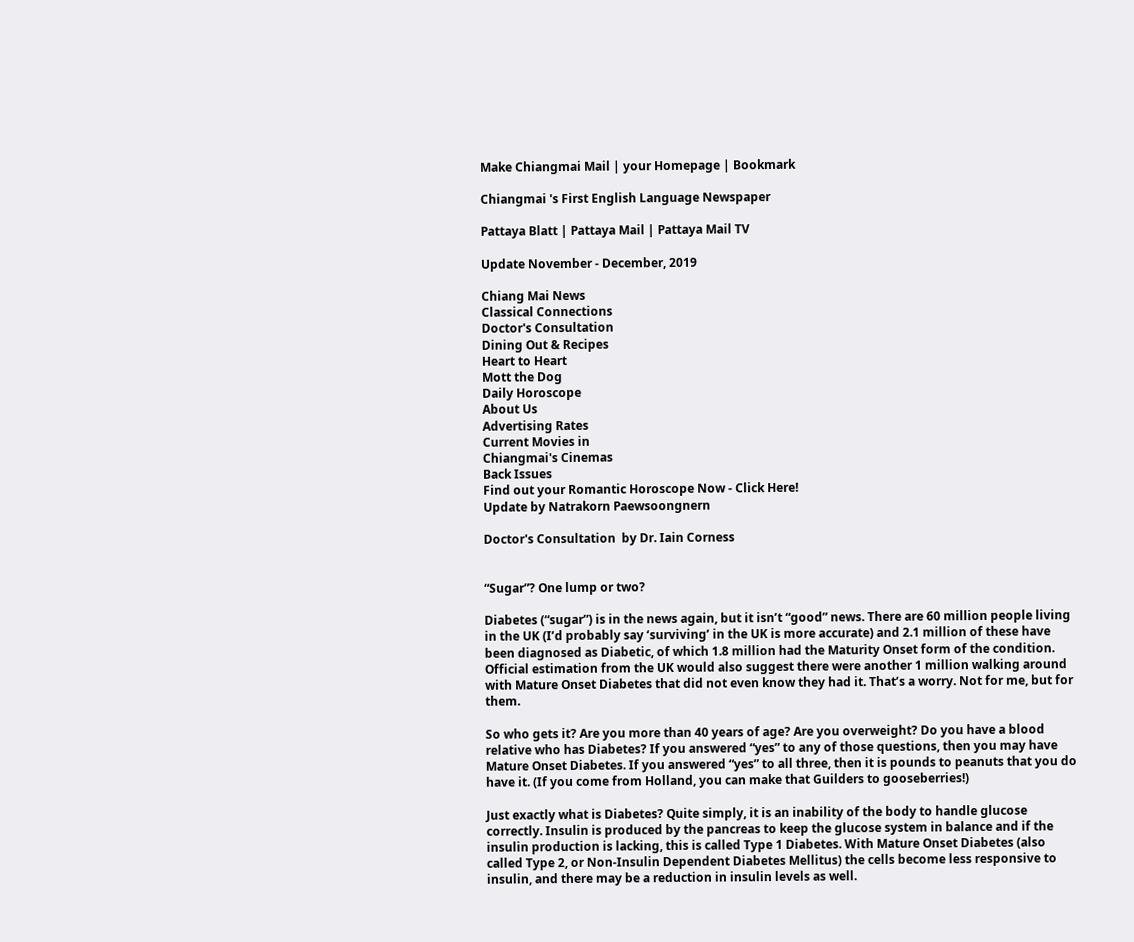Make Chiangmai Mail | your Homepage | Bookmark

Chiangmai 's First English Language Newspaper

Pattaya Blatt | Pattaya Mail | Pattaya Mail TV

Update November - December, 2019

Chiang Mai News
Classical Connections
Doctor's Consultation
Dining Out & Recipes
Heart to Heart
Mott the Dog
Daily Horoscope
About Us
Advertising Rates
Current Movies in
Chiangmai's Cinemas
Back Issues
Find out your Romantic Horoscope Now - Click Here!
Update by Natrakorn Paewsoongnern

Doctor's Consultation  by Dr. Iain Corness


“Sugar”? One lump or two?

Diabetes (“sugar”) is in the news again, but it isn’t “good” news. There are 60 million people living in the UK (I’d probably say ‘surviving’ in the UK is more accurate) and 2.1 million of these have been diagnosed as Diabetic, of which 1.8 million had the Maturity Onset form of the condition. Official estimation from the UK would also suggest there were another 1 million walking around with Mature Onset Diabetes that did not even know they had it. That’s a worry. Not for me, but for them.

So who gets it? Are you more than 40 years of age? Are you overweight? Do you have a blood relative who has Diabetes? If you answered “yes” to any of those questions, then you may have Mature Onset Diabetes. If you answered “yes” to all three, then it is pounds to peanuts that you do have it. (If you come from Holland, you can make that Guilders to gooseberries!)

Just exactly what is Diabetes? Quite simply, it is an inability of the body to handle glucose correctly. Insulin is produced by the pancreas to keep the glucose system in balance and if the insulin production is lacking, this is called Type 1 Diabetes. With Mature Onset Diabetes (also called Type 2, or Non-Insulin Dependent Diabetes Mellitus) the cells become less responsive to insulin, and there may be a reduction in insulin levels as well.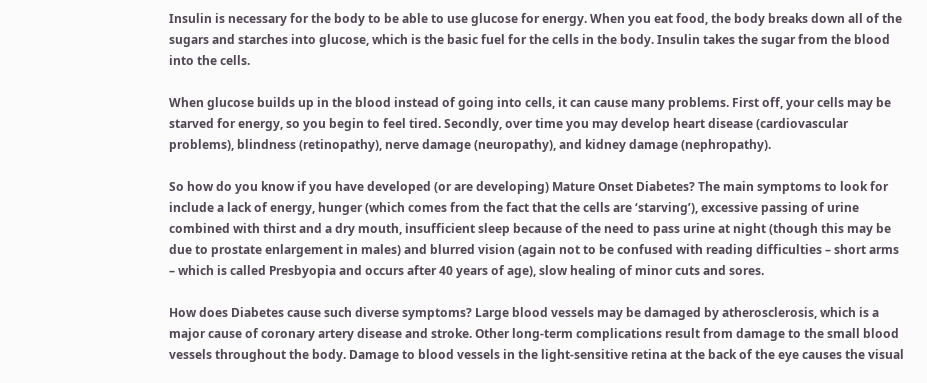Insulin is necessary for the body to be able to use glucose for energy. When you eat food, the body breaks down all of the sugars and starches into glucose, which is the basic fuel for the cells in the body. Insulin takes the sugar from the blood into the cells.

When glucose builds up in the blood instead of going into cells, it can cause many problems. First off, your cells may be starved for energy, so you begin to feel tired. Secondly, over time you may develop heart disease (cardiovascular problems), blindness (retinopathy), nerve damage (neuropathy), and kidney damage (nephropathy).

So how do you know if you have developed (or are developing) Mature Onset Diabetes? The main symptoms to look for include a lack of energy, hunger (which comes from the fact that the cells are ‘starving’), excessive passing of urine combined with thirst and a dry mouth, insufficient sleep because of the need to pass urine at night (though this may be due to prostate enlargement in males) and blurred vision (again not to be confused with reading difficulties – short arms – which is called Presbyopia and occurs after 40 years of age), slow healing of minor cuts and sores.

How does Diabetes cause such diverse symptoms? Large blood vessels may be damaged by atherosclerosis, which is a major cause of coronary artery disease and stroke. Other long-term complications result from damage to the small blood vessels throughout the body. Damage to blood vessels in the light-sensitive retina at the back of the eye causes the visual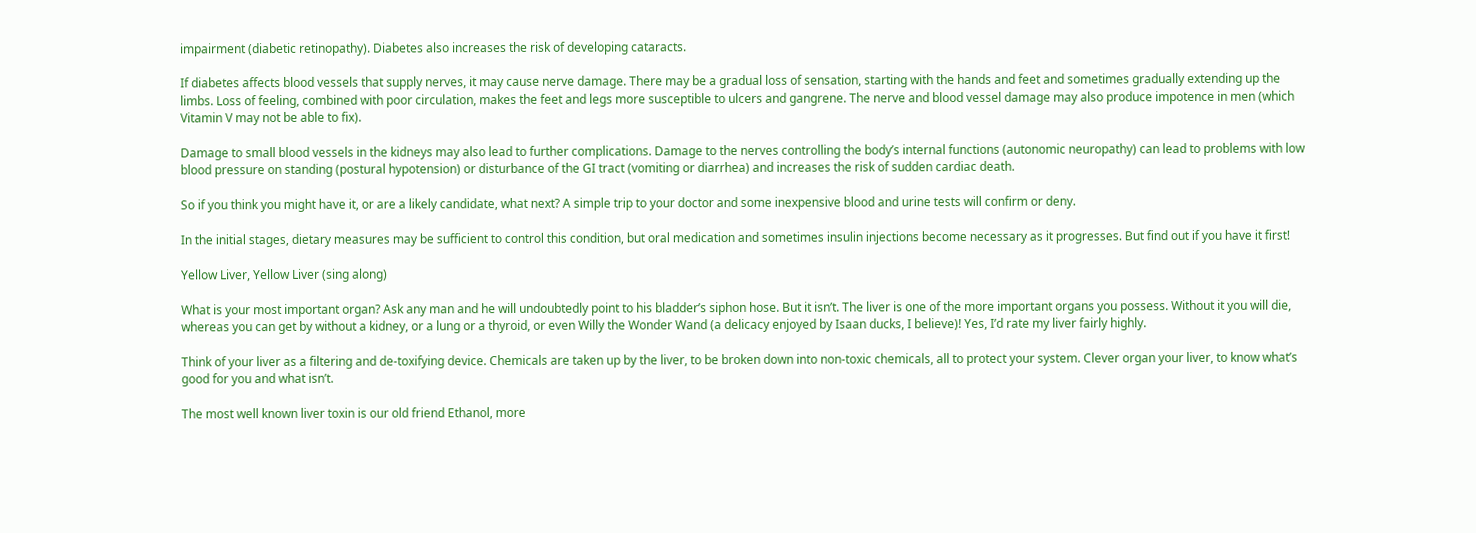impairment (diabetic retinopathy). Diabetes also increases the risk of developing cataracts.

If diabetes affects blood vessels that supply nerves, it may cause nerve damage. There may be a gradual loss of sensation, starting with the hands and feet and sometimes gradually extending up the limbs. Loss of feeling, combined with poor circulation, makes the feet and legs more susceptible to ulcers and gangrene. The nerve and blood vessel damage may also produce impotence in men (which Vitamin V may not be able to fix).

Damage to small blood vessels in the kidneys may also lead to further complications. Damage to the nerves controlling the body’s internal functions (autonomic neuropathy) can lead to problems with low blood pressure on standing (postural hypotension) or disturbance of the GI tract (vomiting or diarrhea) and increases the risk of sudden cardiac death.

So if you think you might have it, or are a likely candidate, what next? A simple trip to your doctor and some inexpensive blood and urine tests will confirm or deny.

In the initial stages, dietary measures may be sufficient to control this condition, but oral medication and sometimes insulin injections become necessary as it progresses. But find out if you have it first!

Yellow Liver, Yellow Liver (sing along)

What is your most important organ? Ask any man and he will undoubtedly point to his bladder’s siphon hose. But it isn’t. The liver is one of the more important organs you possess. Without it you will die, whereas you can get by without a kidney, or a lung or a thyroid, or even Willy the Wonder Wand (a delicacy enjoyed by Isaan ducks, I believe)! Yes, I’d rate my liver fairly highly.

Think of your liver as a filtering and de-toxifying device. Chemicals are taken up by the liver, to be broken down into non-toxic chemicals, all to protect your system. Clever organ your liver, to know what’s good for you and what isn’t.

The most well known liver toxin is our old friend Ethanol, more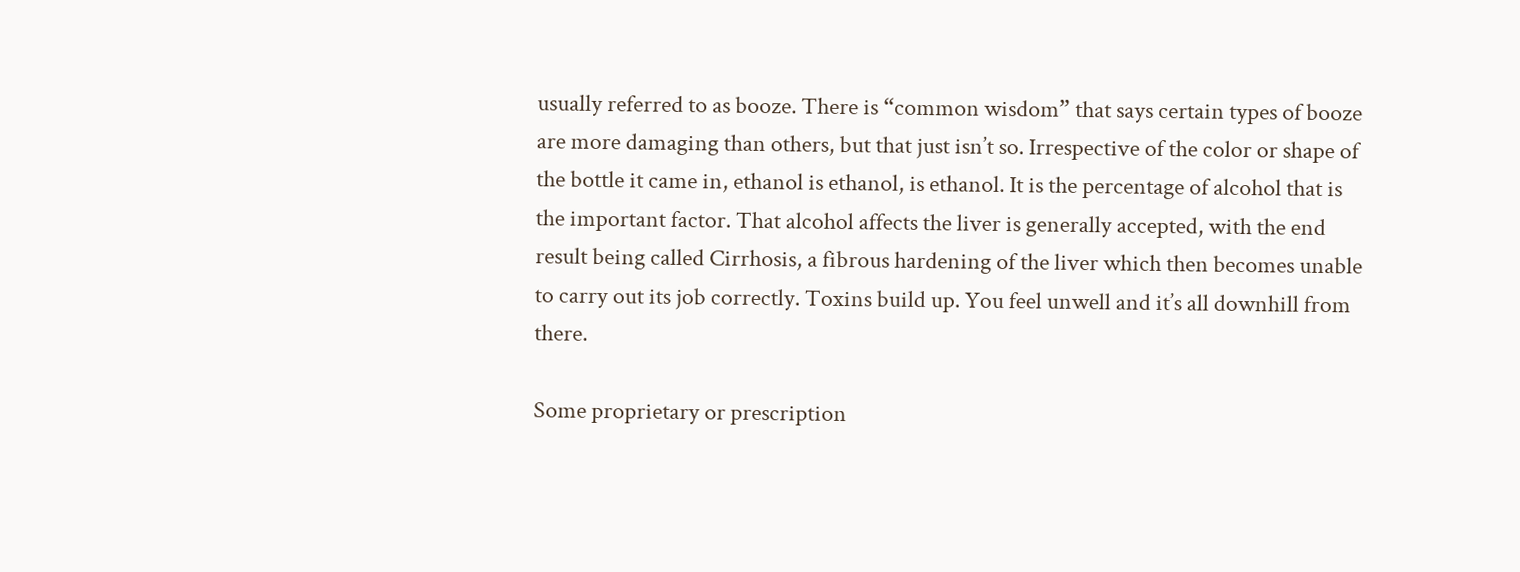usually referred to as booze. There is “common wisdom” that says certain types of booze are more damaging than others, but that just isn’t so. Irrespective of the color or shape of the bottle it came in, ethanol is ethanol, is ethanol. It is the percentage of alcohol that is the important factor. That alcohol affects the liver is generally accepted, with the end result being called Cirrhosis, a fibrous hardening of the liver which then becomes unable to carry out its job correctly. Toxins build up. You feel unwell and it’s all downhill from there.

Some proprietary or prescription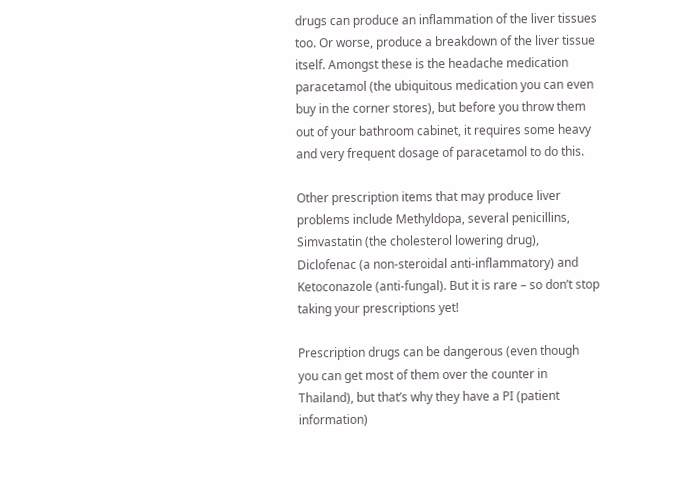drugs can produce an inflammation of the liver tissues too. Or worse, produce a breakdown of the liver tissue itself. Amongst these is the headache medication paracetamol (the ubiquitous medication you can even buy in the corner stores), but before you throw them out of your bathroom cabinet, it requires some heavy and very frequent dosage of paracetamol to do this.

Other prescription items that may produce liver problems include Methyldopa, several penicillins, Simvastatin (the cholesterol lowering drug), Diclofenac (a non-steroidal anti-inflammatory) and Ketoconazole (anti-fungal). But it is rare – so don’t stop taking your prescriptions yet!

Prescription drugs can be dangerous (even though you can get most of them over the counter in Thailand), but that’s why they have a PI (patient information)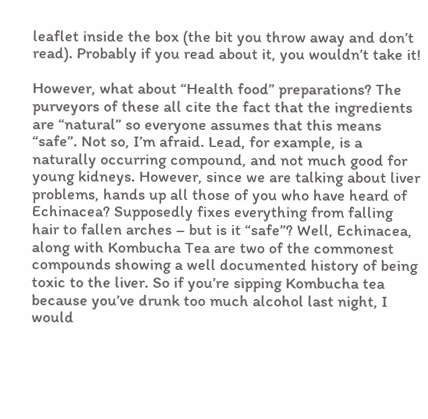leaflet inside the box (the bit you throw away and don’t read). Probably if you read about it, you wouldn’t take it!

However, what about “Health food” preparations? The purveyors of these all cite the fact that the ingredients are “natural” so everyone assumes that this means “safe”. Not so, I’m afraid. Lead, for example, is a naturally occurring compound, and not much good for young kidneys. However, since we are talking about liver problems, hands up all those of you who have heard of Echinacea? Supposedly fixes everything from falling hair to fallen arches – but is it “safe”? Well, Echinacea, along with Kombucha Tea are two of the commonest compounds showing a well documented history of being toxic to the liver. So if you’re sipping Kombucha tea because you’ve drunk too much alcohol last night, I would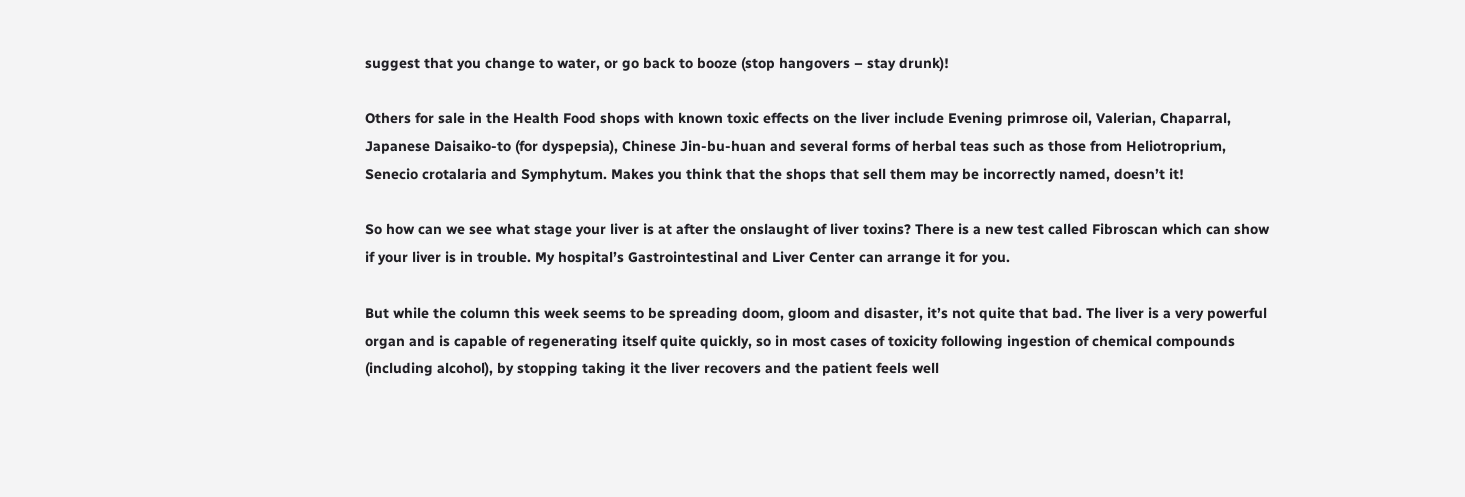suggest that you change to water, or go back to booze (stop hangovers – stay drunk)!

Others for sale in the Health Food shops with known toxic effects on the liver include Evening primrose oil, Valerian, Chaparral, Japanese Daisaiko-to (for dyspepsia), Chinese Jin-bu-huan and several forms of herbal teas such as those from Heliotroprium, Senecio crotalaria and Symphytum. Makes you think that the shops that sell them may be incorrectly named, doesn’t it!

So how can we see what stage your liver is at after the onslaught of liver toxins? There is a new test called Fibroscan which can show if your liver is in trouble. My hospital’s Gastrointestinal and Liver Center can arrange it for you.

But while the column this week seems to be spreading doom, gloom and disaster, it’s not quite that bad. The liver is a very powerful organ and is capable of regenerating itself quite quickly, so in most cases of toxicity following ingestion of chemical compounds (including alcohol), by stopping taking it the liver recovers and the patient feels well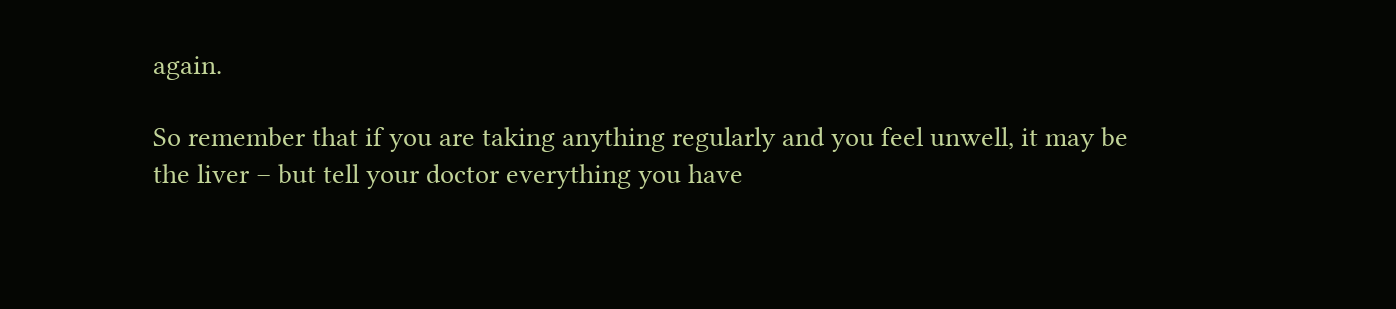again.

So remember that if you are taking anything regularly and you feel unwell, it may be the liver – but tell your doctor everything you have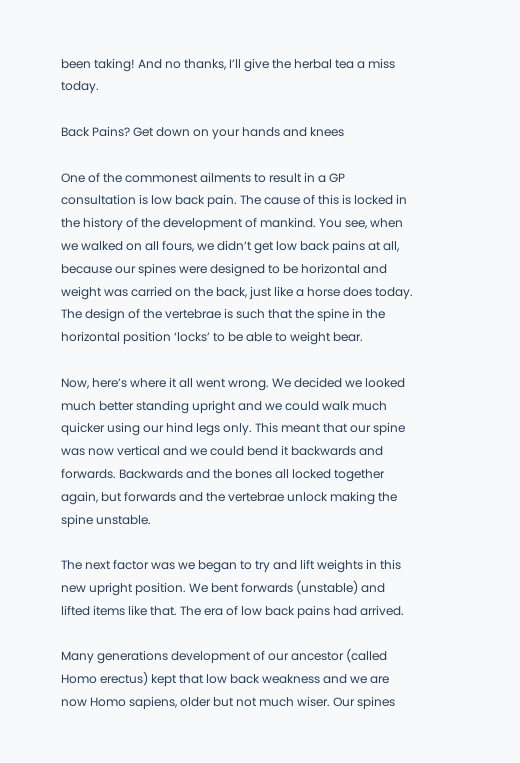been taking! And no thanks, I’ll give the herbal tea a miss today.

Back Pains? Get down on your hands and knees

One of the commonest ailments to result in a GP consultation is low back pain. The cause of this is locked in the history of the development of mankind. You see, when we walked on all fours, we didn’t get low back pains at all, because our spines were designed to be horizontal and weight was carried on the back, just like a horse does today. The design of the vertebrae is such that the spine in the horizontal position ‘locks’ to be able to weight bear.

Now, here’s where it all went wrong. We decided we looked much better standing upright and we could walk much quicker using our hind legs only. This meant that our spine was now vertical and we could bend it backwards and forwards. Backwards and the bones all locked together again, but forwards and the vertebrae unlock making the spine unstable.

The next factor was we began to try and lift weights in this new upright position. We bent forwards (unstable) and lifted items like that. The era of low back pains had arrived.

Many generations development of our ancestor (called Homo erectus) kept that low back weakness and we are now Homo sapiens, older but not much wiser. Our spines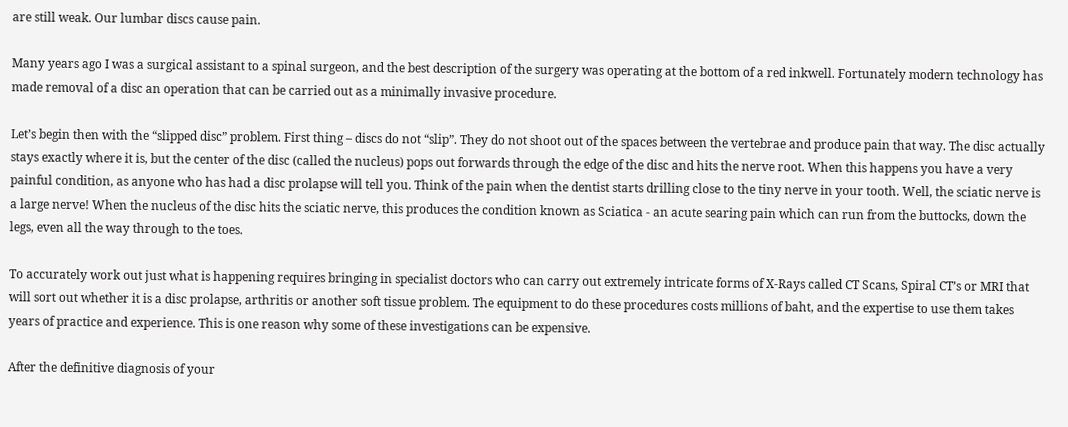are still weak. Our lumbar discs cause pain.

Many years ago I was a surgical assistant to a spinal surgeon, and the best description of the surgery was operating at the bottom of a red inkwell. Fortunately modern technology has made removal of a disc an operation that can be carried out as a minimally invasive procedure.

Let’s begin then with the “slipped disc” problem. First thing – discs do not “slip”. They do not shoot out of the spaces between the vertebrae and produce pain that way. The disc actually stays exactly where it is, but the center of the disc (called the nucleus) pops out forwards through the edge of the disc and hits the nerve root. When this happens you have a very painful condition, as anyone who has had a disc prolapse will tell you. Think of the pain when the dentist starts drilling close to the tiny nerve in your tooth. Well, the sciatic nerve is a large nerve! When the nucleus of the disc hits the sciatic nerve, this produces the condition known as Sciatica - an acute searing pain which can run from the buttocks, down the legs, even all the way through to the toes.

To accurately work out just what is happening requires bringing in specialist doctors who can carry out extremely intricate forms of X-Rays called CT Scans, Spiral CT’s or MRI that will sort out whether it is a disc prolapse, arthritis or another soft tissue problem. The equipment to do these procedures costs millions of baht, and the expertise to use them takes years of practice and experience. This is one reason why some of these investigations can be expensive.

After the definitive diagnosis of your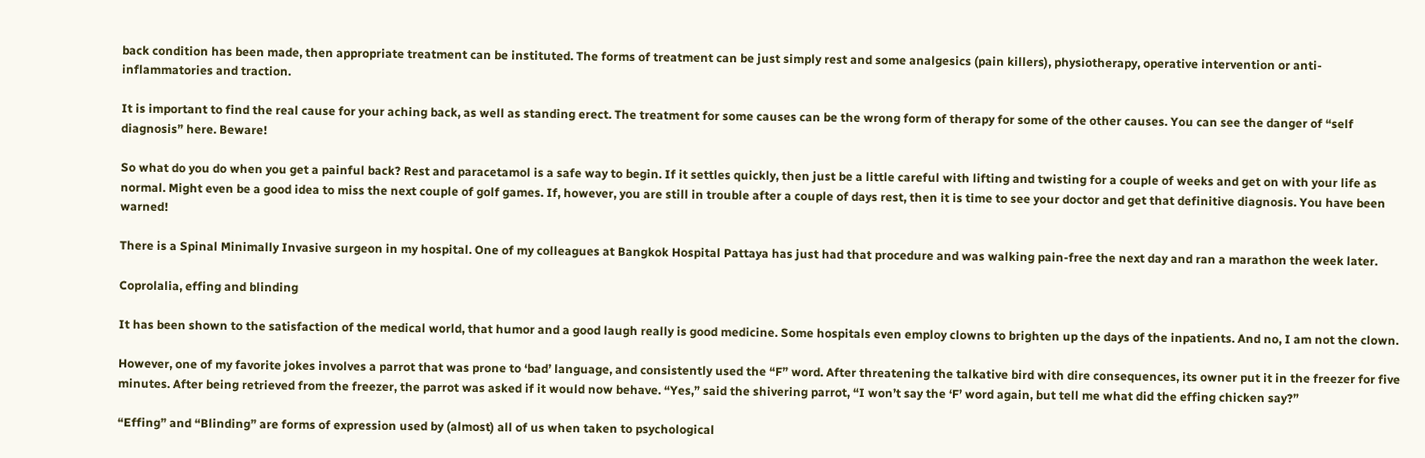back condition has been made, then appropriate treatment can be instituted. The forms of treatment can be just simply rest and some analgesics (pain killers), physiotherapy, operative intervention or anti-inflammatories and traction.

It is important to find the real cause for your aching back, as well as standing erect. The treatment for some causes can be the wrong form of therapy for some of the other causes. You can see the danger of “self diagnosis” here. Beware!

So what do you do when you get a painful back? Rest and paracetamol is a safe way to begin. If it settles quickly, then just be a little careful with lifting and twisting for a couple of weeks and get on with your life as normal. Might even be a good idea to miss the next couple of golf games. If, however, you are still in trouble after a couple of days rest, then it is time to see your doctor and get that definitive diagnosis. You have been warned!

There is a Spinal Minimally Invasive surgeon in my hospital. One of my colleagues at Bangkok Hospital Pattaya has just had that procedure and was walking pain-free the next day and ran a marathon the week later.

Coprolalia, effing and blinding

It has been shown to the satisfaction of the medical world, that humor and a good laugh really is good medicine. Some hospitals even employ clowns to brighten up the days of the inpatients. And no, I am not the clown.

However, one of my favorite jokes involves a parrot that was prone to ‘bad’ language, and consistently used the “F” word. After threatening the talkative bird with dire consequences, its owner put it in the freezer for five minutes. After being retrieved from the freezer, the parrot was asked if it would now behave. “Yes,” said the shivering parrot, “I won’t say the ‘F’ word again, but tell me what did the effing chicken say?”

“Effing” and “Blinding” are forms of expression used by (almost) all of us when taken to psychological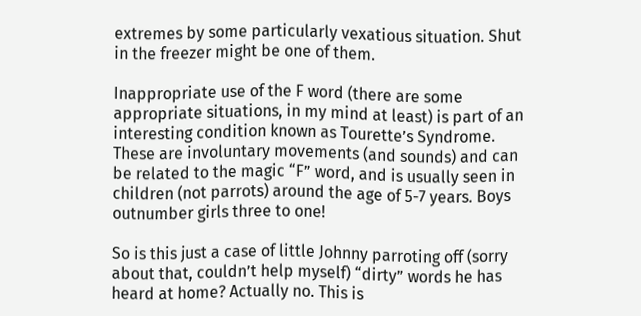extremes by some particularly vexatious situation. Shut in the freezer might be one of them.

Inappropriate use of the F word (there are some appropriate situations, in my mind at least) is part of an interesting condition known as Tourette’s Syndrome. These are involuntary movements (and sounds) and can be related to the magic “F” word, and is usually seen in children (not parrots) around the age of 5-7 years. Boys outnumber girls three to one!

So is this just a case of little Johnny parroting off (sorry about that, couldn’t help myself) “dirty” words he has heard at home? Actually no. This is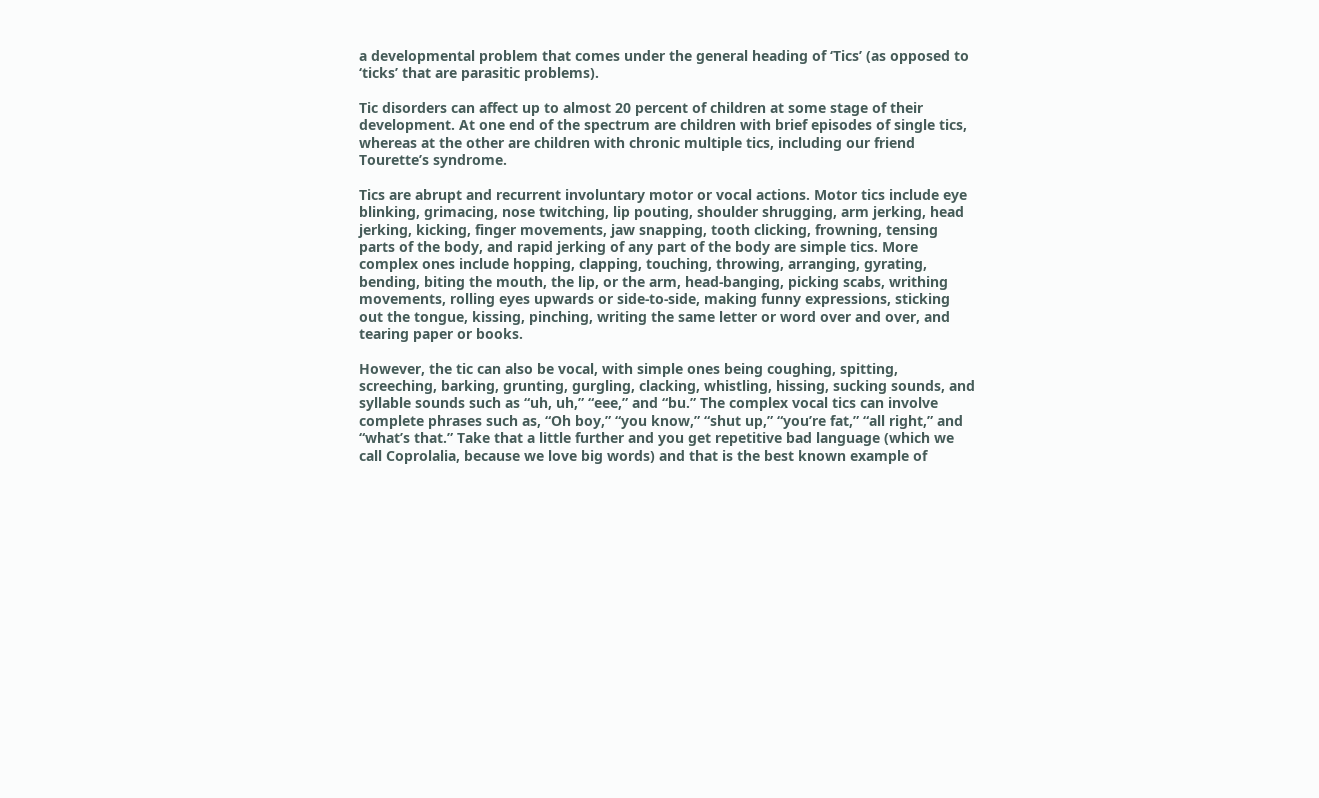a developmental problem that comes under the general heading of ‘Tics’ (as opposed to ‘ticks’ that are parasitic problems).

Tic disorders can affect up to almost 20 percent of children at some stage of their development. At one end of the spectrum are children with brief episodes of single tics, whereas at the other are children with chronic multiple tics, including our friend Tourette’s syndrome.

Tics are abrupt and recurrent involuntary motor or vocal actions. Motor tics include eye blinking, grimacing, nose twitching, lip pouting, shoulder shrugging, arm jerking, head jerking, kicking, finger movements, jaw snapping, tooth clicking, frowning, tensing parts of the body, and rapid jerking of any part of the body are simple tics. More complex ones include hopping, clapping, touching, throwing, arranging, gyrating, bending, biting the mouth, the lip, or the arm, head-banging, picking scabs, writhing movements, rolling eyes upwards or side-to-side, making funny expressions, sticking out the tongue, kissing, pinching, writing the same letter or word over and over, and tearing paper or books.

However, the tic can also be vocal, with simple ones being coughing, spitting, screeching, barking, grunting, gurgling, clacking, whistling, hissing, sucking sounds, and syllable sounds such as “uh, uh,” “eee,” and “bu.” The complex vocal tics can involve complete phrases such as, “Oh boy,” “you know,” “shut up,” “you’re fat,” “all right,” and “what’s that.” Take that a little further and you get repetitive bad language (which we call Coprolalia, because we love big words) and that is the best known example of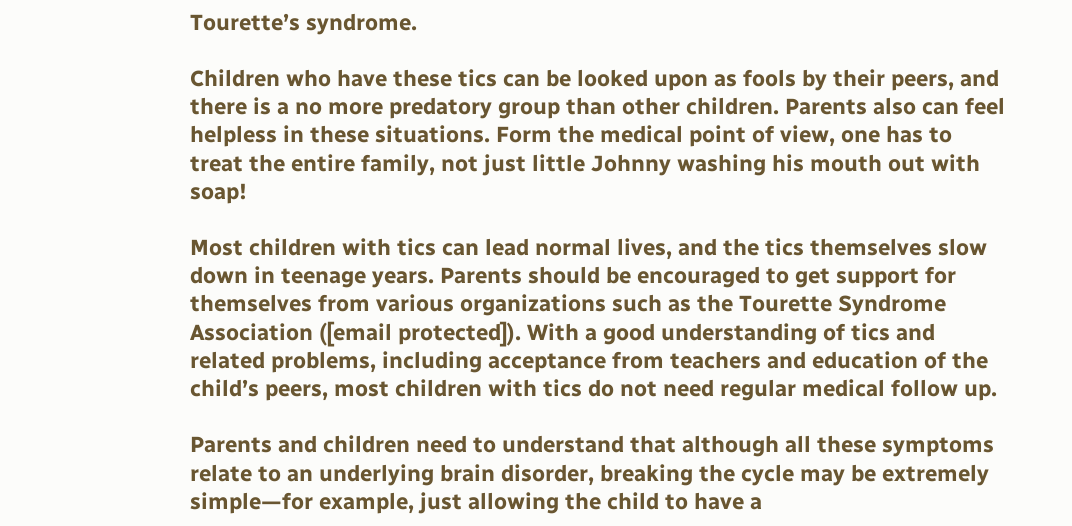Tourette’s syndrome.

Children who have these tics can be looked upon as fools by their peers, and there is a no more predatory group than other children. Parents also can feel helpless in these situations. Form the medical point of view, one has to treat the entire family, not just little Johnny washing his mouth out with soap!

Most children with tics can lead normal lives, and the tics themselves slow down in teenage years. Parents should be encouraged to get support for themselves from various organizations such as the Tourette Syndrome Association ([email protected]). With a good understanding of tics and related problems, including acceptance from teachers and education of the child’s peers, most children with tics do not need regular medical follow up.

Parents and children need to understand that although all these symptoms relate to an underlying brain disorder, breaking the cycle may be extremely simple—for example, just allowing the child to have a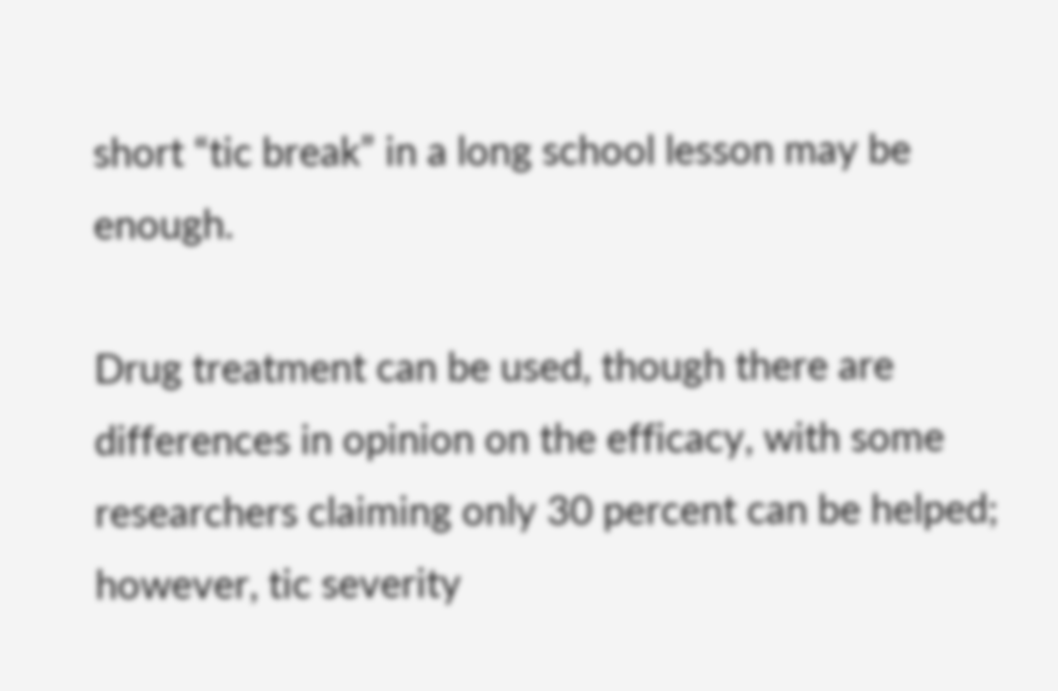short “tic break” in a long school lesson may be enough.

Drug treatment can be used, though there are differences in opinion on the efficacy, with some researchers claiming only 30 percent can be helped; however, tic severity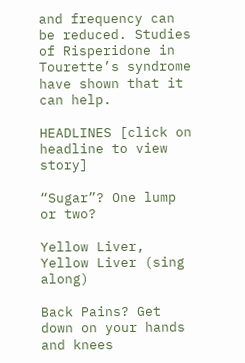and frequency can be reduced. Studies of Risperidone in Tourette’s syndrome have shown that it can help.

HEADLINES [click on headline to view story]

“Sugar”? One lump or two?

Yellow Liver, Yellow Liver (sing along)

Back Pains? Get down on your hands and knees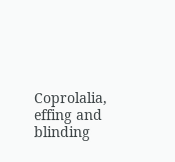Coprolalia, effing and blinding